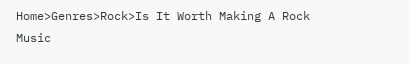Home>Genres>Rock>Is It Worth Making A Rock Music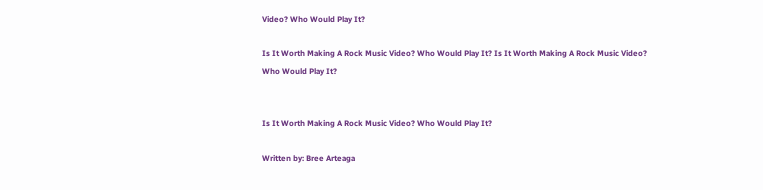Video? Who Would Play It?

Is It Worth Making A Rock Music Video? Who Would Play It? Is It Worth Making A Rock Music Video? Who Would Play It?


Is It Worth Making A Rock Music Video? Who Would Play It?

Written by: Bree Arteaga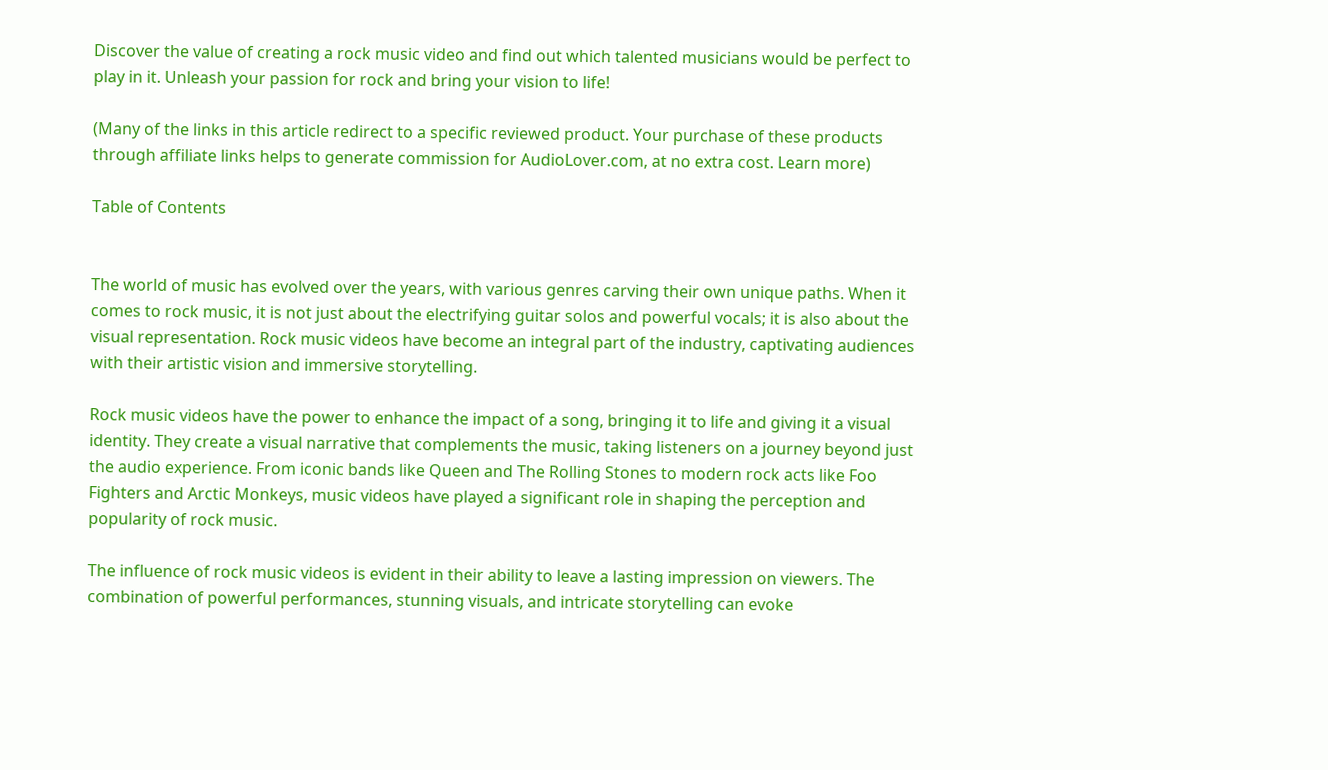Discover the value of creating a rock music video and find out which talented musicians would be perfect to play in it. Unleash your passion for rock and bring your vision to life!

(Many of the links in this article redirect to a specific reviewed product. Your purchase of these products through affiliate links helps to generate commission for AudioLover.com, at no extra cost. Learn more)

Table of Contents


The world of music has evolved over the years, with various genres carving their own unique paths. When it comes to rock music, it is not just about the electrifying guitar solos and powerful vocals; it is also about the visual representation. Rock music videos have become an integral part of the industry, captivating audiences with their artistic vision and immersive storytelling.

Rock music videos have the power to enhance the impact of a song, bringing it to life and giving it a visual identity. They create a visual narrative that complements the music, taking listeners on a journey beyond just the audio experience. From iconic bands like Queen and The Rolling Stones to modern rock acts like Foo Fighters and Arctic Monkeys, music videos have played a significant role in shaping the perception and popularity of rock music.

The influence of rock music videos is evident in their ability to leave a lasting impression on viewers. The combination of powerful performances, stunning visuals, and intricate storytelling can evoke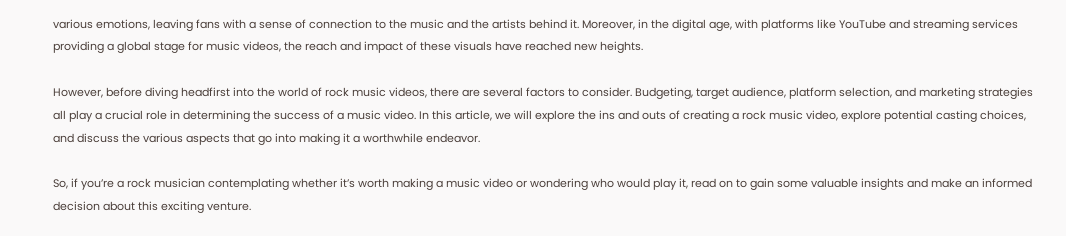various emotions, leaving fans with a sense of connection to the music and the artists behind it. Moreover, in the digital age, with platforms like YouTube and streaming services providing a global stage for music videos, the reach and impact of these visuals have reached new heights.

However, before diving headfirst into the world of rock music videos, there are several factors to consider. Budgeting, target audience, platform selection, and marketing strategies all play a crucial role in determining the success of a music video. In this article, we will explore the ins and outs of creating a rock music video, explore potential casting choices, and discuss the various aspects that go into making it a worthwhile endeavor.

So, if you’re a rock musician contemplating whether it’s worth making a music video or wondering who would play it, read on to gain some valuable insights and make an informed decision about this exciting venture.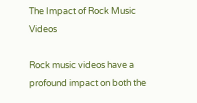The Impact of Rock Music Videos

Rock music videos have a profound impact on both the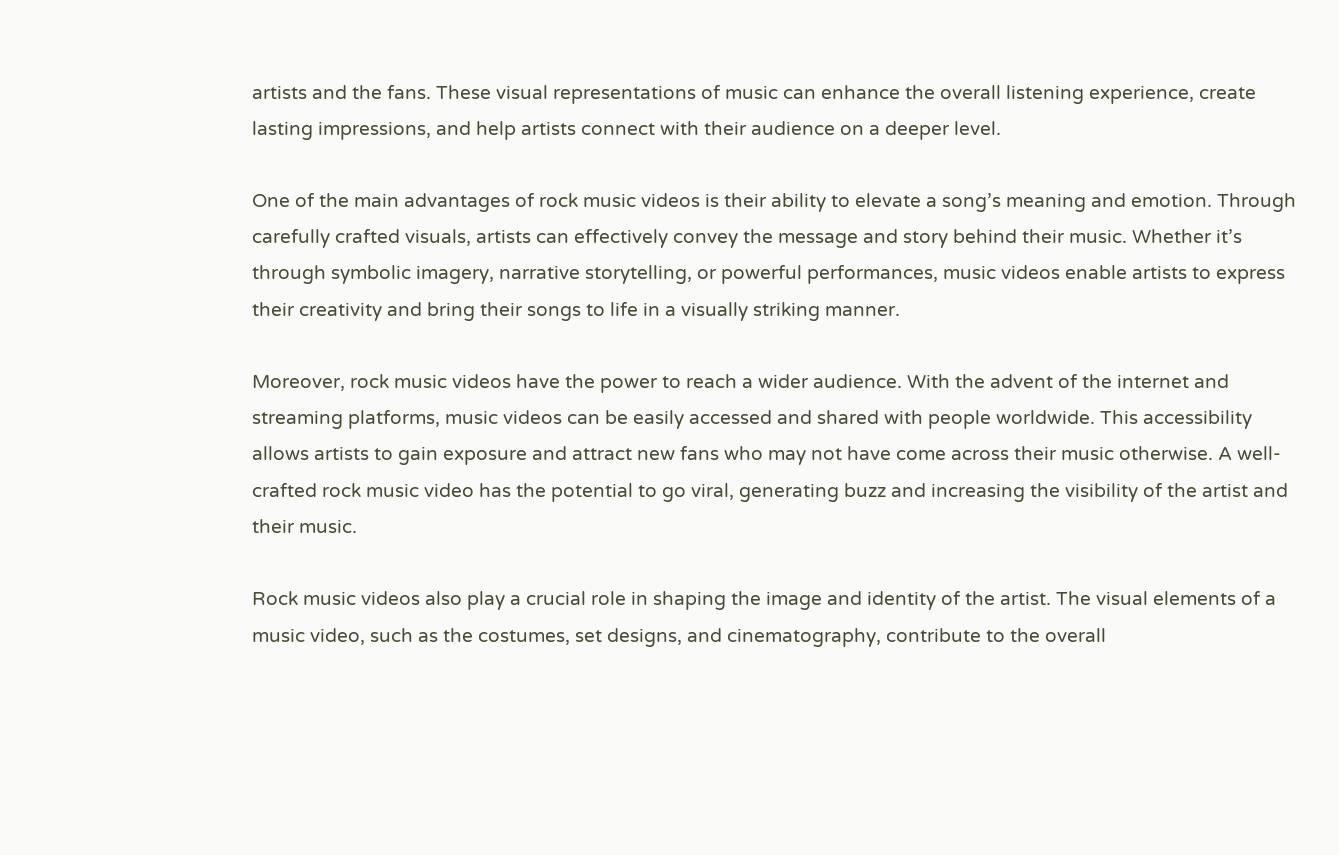artists and the fans. These visual representations of music can enhance the overall listening experience, create lasting impressions, and help artists connect with their audience on a deeper level.

One of the main advantages of rock music videos is their ability to elevate a song’s meaning and emotion. Through carefully crafted visuals, artists can effectively convey the message and story behind their music. Whether it’s through symbolic imagery, narrative storytelling, or powerful performances, music videos enable artists to express their creativity and bring their songs to life in a visually striking manner.

Moreover, rock music videos have the power to reach a wider audience. With the advent of the internet and streaming platforms, music videos can be easily accessed and shared with people worldwide. This accessibility allows artists to gain exposure and attract new fans who may not have come across their music otherwise. A well-crafted rock music video has the potential to go viral, generating buzz and increasing the visibility of the artist and their music.

Rock music videos also play a crucial role in shaping the image and identity of the artist. The visual elements of a music video, such as the costumes, set designs, and cinematography, contribute to the overall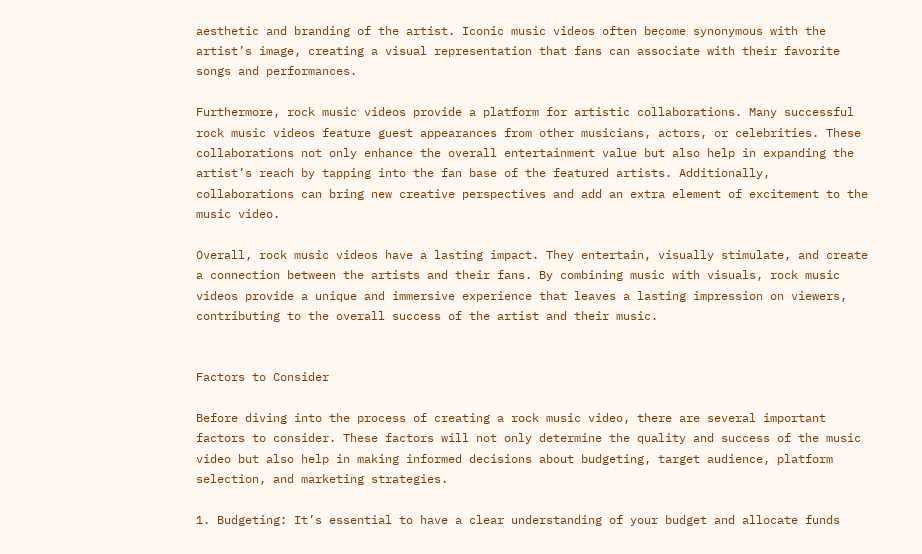aesthetic and branding of the artist. Iconic music videos often become synonymous with the artist’s image, creating a visual representation that fans can associate with their favorite songs and performances.

Furthermore, rock music videos provide a platform for artistic collaborations. Many successful rock music videos feature guest appearances from other musicians, actors, or celebrities. These collaborations not only enhance the overall entertainment value but also help in expanding the artist’s reach by tapping into the fan base of the featured artists. Additionally, collaborations can bring new creative perspectives and add an extra element of excitement to the music video.

Overall, rock music videos have a lasting impact. They entertain, visually stimulate, and create a connection between the artists and their fans. By combining music with visuals, rock music videos provide a unique and immersive experience that leaves a lasting impression on viewers, contributing to the overall success of the artist and their music.


Factors to Consider

Before diving into the process of creating a rock music video, there are several important factors to consider. These factors will not only determine the quality and success of the music video but also help in making informed decisions about budgeting, target audience, platform selection, and marketing strategies.

1. Budgeting: It’s essential to have a clear understanding of your budget and allocate funds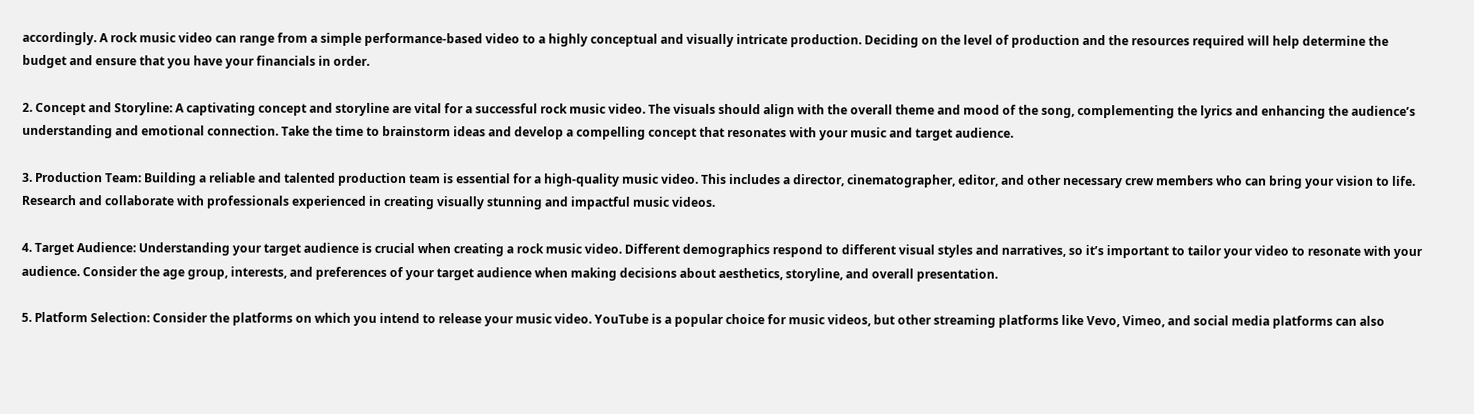accordingly. A rock music video can range from a simple performance-based video to a highly conceptual and visually intricate production. Deciding on the level of production and the resources required will help determine the budget and ensure that you have your financials in order.

2. Concept and Storyline: A captivating concept and storyline are vital for a successful rock music video. The visuals should align with the overall theme and mood of the song, complementing the lyrics and enhancing the audience’s understanding and emotional connection. Take the time to brainstorm ideas and develop a compelling concept that resonates with your music and target audience.

3. Production Team: Building a reliable and talented production team is essential for a high-quality music video. This includes a director, cinematographer, editor, and other necessary crew members who can bring your vision to life. Research and collaborate with professionals experienced in creating visually stunning and impactful music videos.

4. Target Audience: Understanding your target audience is crucial when creating a rock music video. Different demographics respond to different visual styles and narratives, so it’s important to tailor your video to resonate with your audience. Consider the age group, interests, and preferences of your target audience when making decisions about aesthetics, storyline, and overall presentation.

5. Platform Selection: Consider the platforms on which you intend to release your music video. YouTube is a popular choice for music videos, but other streaming platforms like Vevo, Vimeo, and social media platforms can also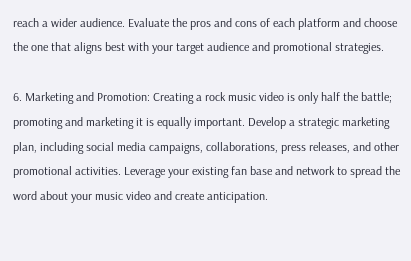reach a wider audience. Evaluate the pros and cons of each platform and choose the one that aligns best with your target audience and promotional strategies.

6. Marketing and Promotion: Creating a rock music video is only half the battle; promoting and marketing it is equally important. Develop a strategic marketing plan, including social media campaigns, collaborations, press releases, and other promotional activities. Leverage your existing fan base and network to spread the word about your music video and create anticipation.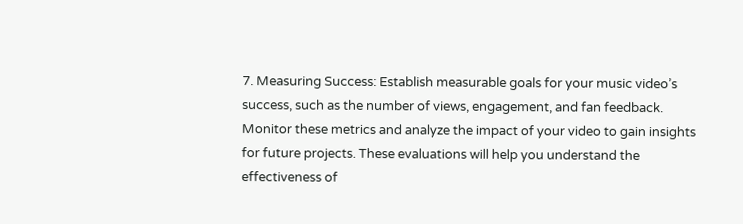7. Measuring Success: Establish measurable goals for your music video’s success, such as the number of views, engagement, and fan feedback. Monitor these metrics and analyze the impact of your video to gain insights for future projects. These evaluations will help you understand the effectiveness of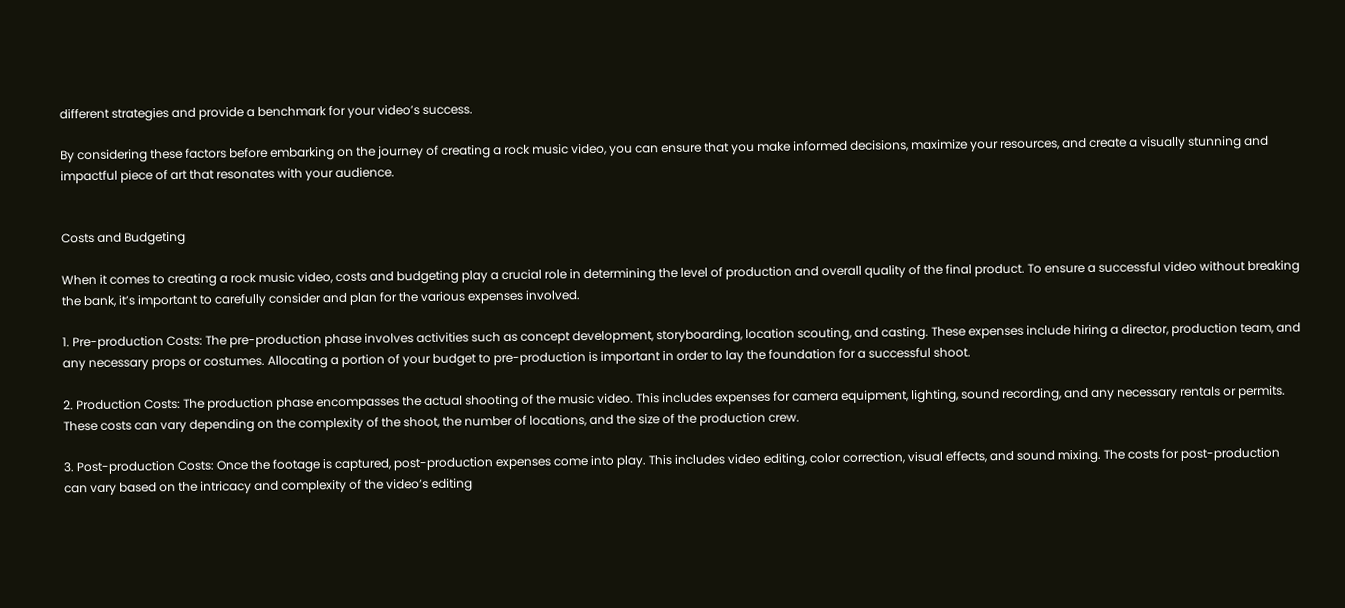different strategies and provide a benchmark for your video’s success.

By considering these factors before embarking on the journey of creating a rock music video, you can ensure that you make informed decisions, maximize your resources, and create a visually stunning and impactful piece of art that resonates with your audience.


Costs and Budgeting

When it comes to creating a rock music video, costs and budgeting play a crucial role in determining the level of production and overall quality of the final product. To ensure a successful video without breaking the bank, it’s important to carefully consider and plan for the various expenses involved.

1. Pre-production Costs: The pre-production phase involves activities such as concept development, storyboarding, location scouting, and casting. These expenses include hiring a director, production team, and any necessary props or costumes. Allocating a portion of your budget to pre-production is important in order to lay the foundation for a successful shoot.

2. Production Costs: The production phase encompasses the actual shooting of the music video. This includes expenses for camera equipment, lighting, sound recording, and any necessary rentals or permits. These costs can vary depending on the complexity of the shoot, the number of locations, and the size of the production crew.

3. Post-production Costs: Once the footage is captured, post-production expenses come into play. This includes video editing, color correction, visual effects, and sound mixing. The costs for post-production can vary based on the intricacy and complexity of the video’s editing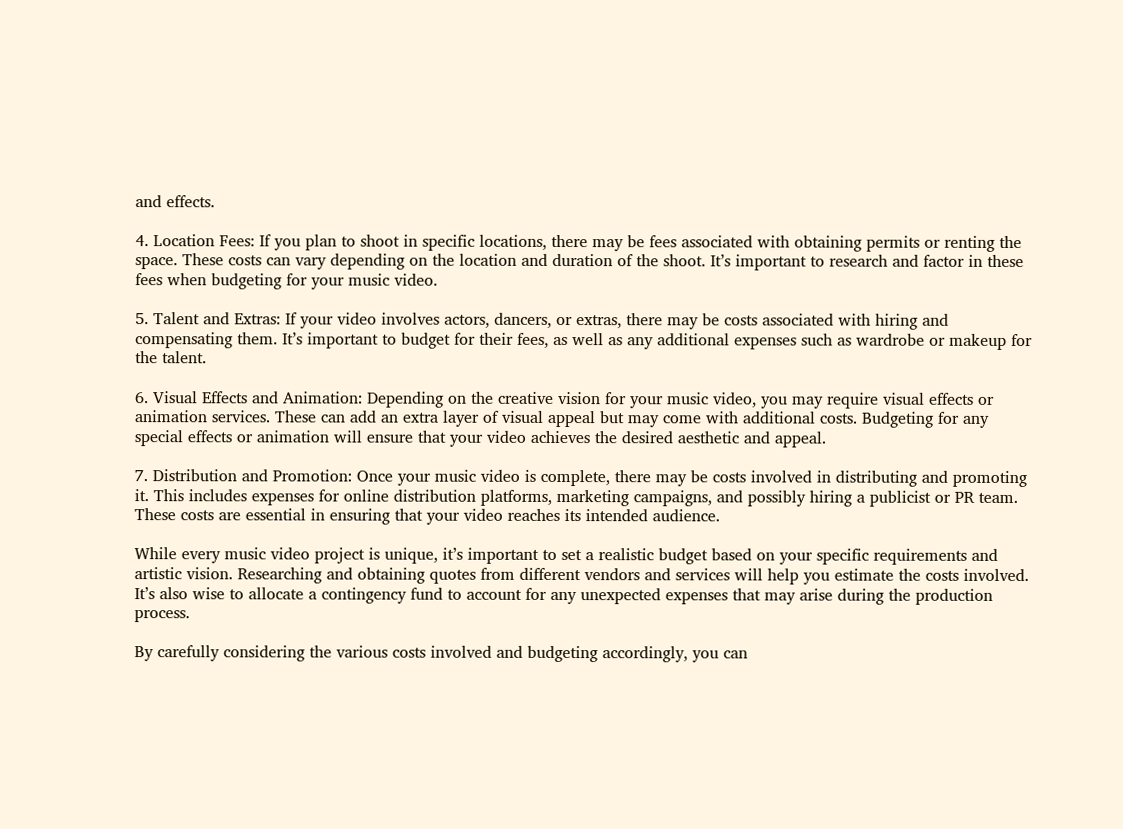and effects.

4. Location Fees: If you plan to shoot in specific locations, there may be fees associated with obtaining permits or renting the space. These costs can vary depending on the location and duration of the shoot. It’s important to research and factor in these fees when budgeting for your music video.

5. Talent and Extras: If your video involves actors, dancers, or extras, there may be costs associated with hiring and compensating them. It’s important to budget for their fees, as well as any additional expenses such as wardrobe or makeup for the talent.

6. Visual Effects and Animation: Depending on the creative vision for your music video, you may require visual effects or animation services. These can add an extra layer of visual appeal but may come with additional costs. Budgeting for any special effects or animation will ensure that your video achieves the desired aesthetic and appeal.

7. Distribution and Promotion: Once your music video is complete, there may be costs involved in distributing and promoting it. This includes expenses for online distribution platforms, marketing campaigns, and possibly hiring a publicist or PR team. These costs are essential in ensuring that your video reaches its intended audience.

While every music video project is unique, it’s important to set a realistic budget based on your specific requirements and artistic vision. Researching and obtaining quotes from different vendors and services will help you estimate the costs involved. It’s also wise to allocate a contingency fund to account for any unexpected expenses that may arise during the production process.

By carefully considering the various costs involved and budgeting accordingly, you can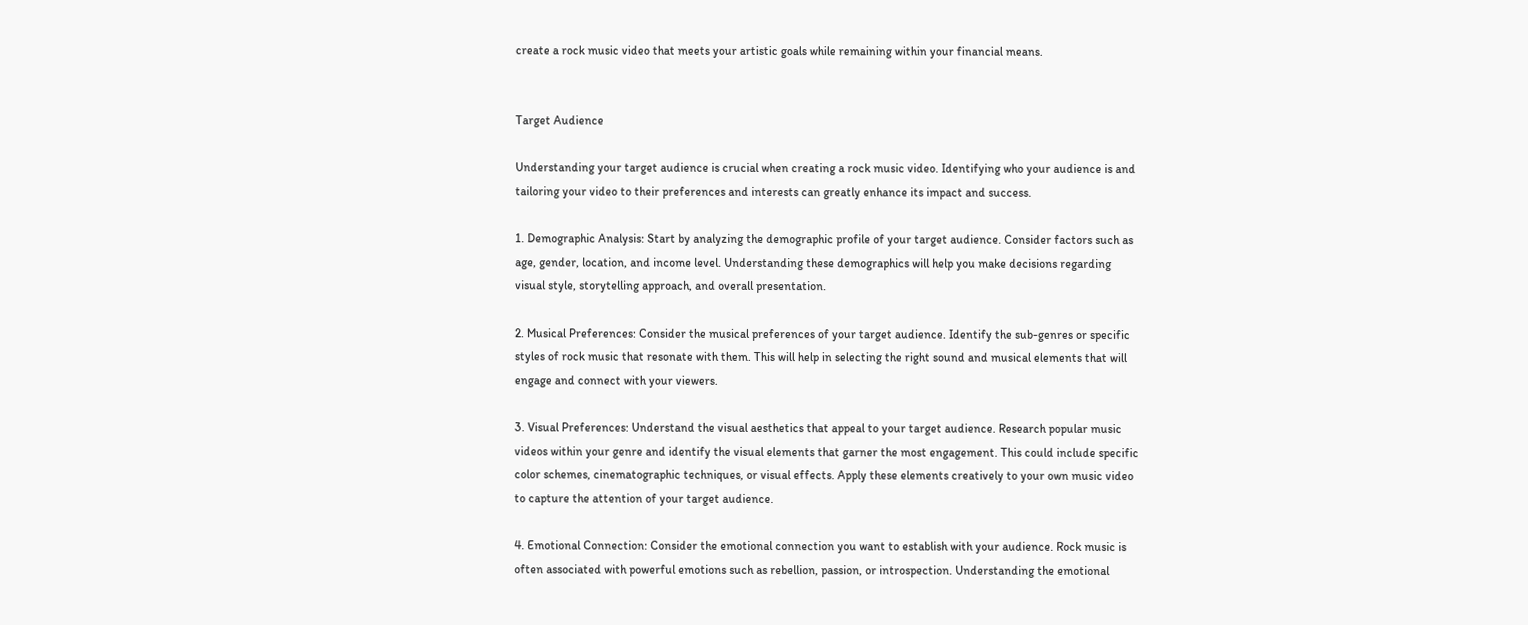create a rock music video that meets your artistic goals while remaining within your financial means.


Target Audience

Understanding your target audience is crucial when creating a rock music video. Identifying who your audience is and tailoring your video to their preferences and interests can greatly enhance its impact and success.

1. Demographic Analysis: Start by analyzing the demographic profile of your target audience. Consider factors such as age, gender, location, and income level. Understanding these demographics will help you make decisions regarding visual style, storytelling approach, and overall presentation.

2. Musical Preferences: Consider the musical preferences of your target audience. Identify the sub-genres or specific styles of rock music that resonate with them. This will help in selecting the right sound and musical elements that will engage and connect with your viewers.

3. Visual Preferences: Understand the visual aesthetics that appeal to your target audience. Research popular music videos within your genre and identify the visual elements that garner the most engagement. This could include specific color schemes, cinematographic techniques, or visual effects. Apply these elements creatively to your own music video to capture the attention of your target audience.

4. Emotional Connection: Consider the emotional connection you want to establish with your audience. Rock music is often associated with powerful emotions such as rebellion, passion, or introspection. Understanding the emotional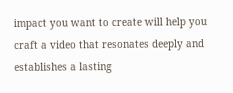impact you want to create will help you craft a video that resonates deeply and establishes a lasting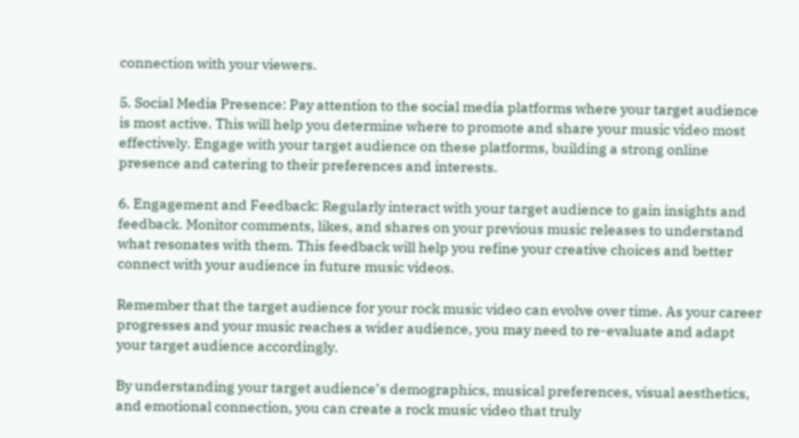connection with your viewers.

5. Social Media Presence: Pay attention to the social media platforms where your target audience is most active. This will help you determine where to promote and share your music video most effectively. Engage with your target audience on these platforms, building a strong online presence and catering to their preferences and interests.

6. Engagement and Feedback: Regularly interact with your target audience to gain insights and feedback. Monitor comments, likes, and shares on your previous music releases to understand what resonates with them. This feedback will help you refine your creative choices and better connect with your audience in future music videos.

Remember that the target audience for your rock music video can evolve over time. As your career progresses and your music reaches a wider audience, you may need to re-evaluate and adapt your target audience accordingly.

By understanding your target audience’s demographics, musical preferences, visual aesthetics, and emotional connection, you can create a rock music video that truly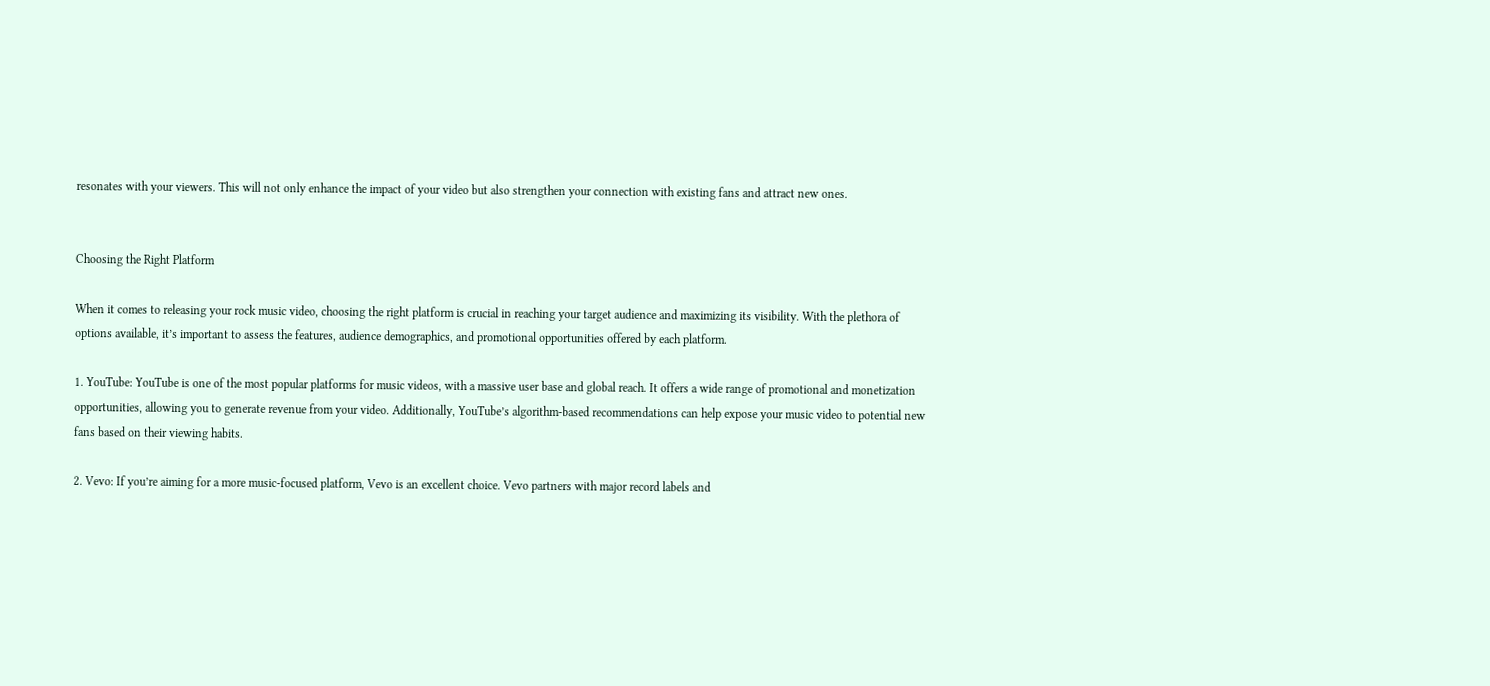resonates with your viewers. This will not only enhance the impact of your video but also strengthen your connection with existing fans and attract new ones.


Choosing the Right Platform

When it comes to releasing your rock music video, choosing the right platform is crucial in reaching your target audience and maximizing its visibility. With the plethora of options available, it’s important to assess the features, audience demographics, and promotional opportunities offered by each platform.

1. YouTube: YouTube is one of the most popular platforms for music videos, with a massive user base and global reach. It offers a wide range of promotional and monetization opportunities, allowing you to generate revenue from your video. Additionally, YouTube’s algorithm-based recommendations can help expose your music video to potential new fans based on their viewing habits.

2. Vevo: If you’re aiming for a more music-focused platform, Vevo is an excellent choice. Vevo partners with major record labels and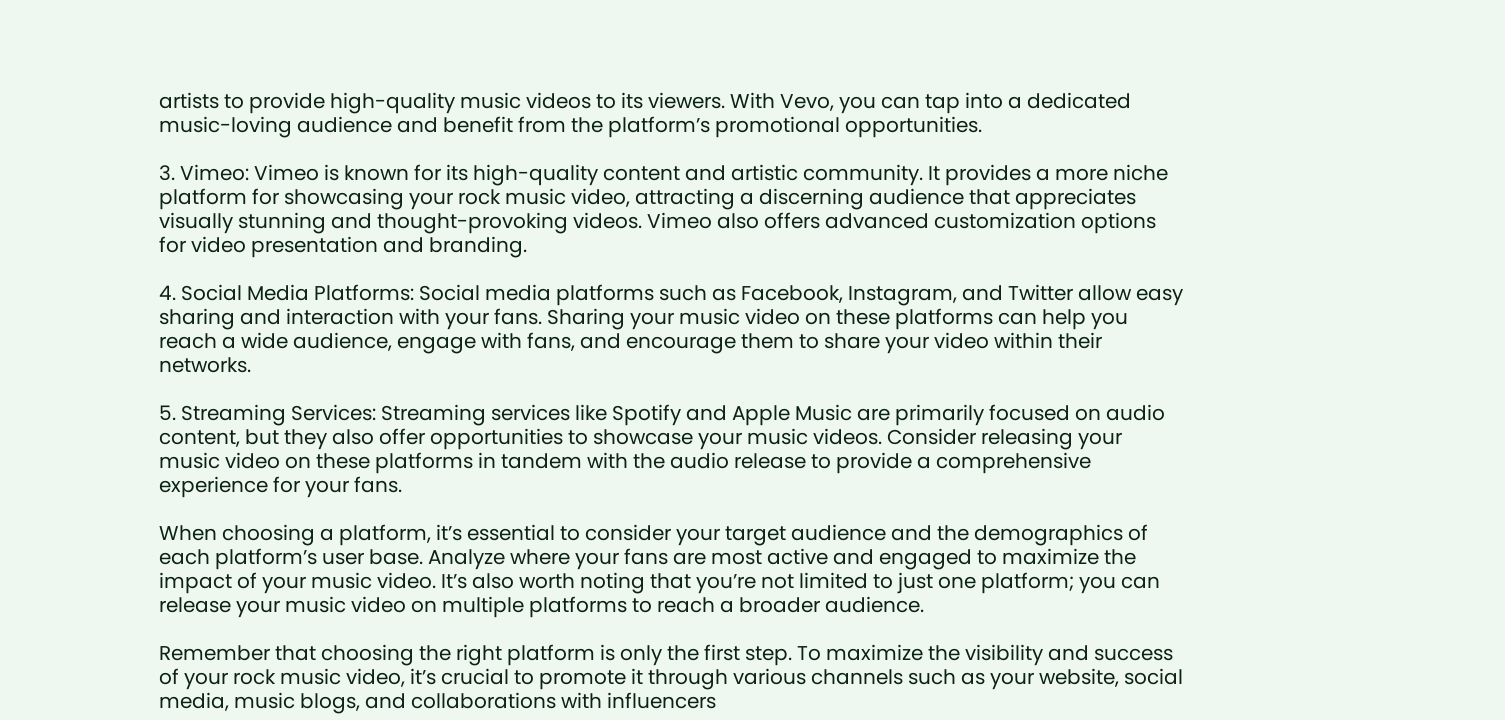artists to provide high-quality music videos to its viewers. With Vevo, you can tap into a dedicated music-loving audience and benefit from the platform’s promotional opportunities.

3. Vimeo: Vimeo is known for its high-quality content and artistic community. It provides a more niche platform for showcasing your rock music video, attracting a discerning audience that appreciates visually stunning and thought-provoking videos. Vimeo also offers advanced customization options for video presentation and branding.

4. Social Media Platforms: Social media platforms such as Facebook, Instagram, and Twitter allow easy sharing and interaction with your fans. Sharing your music video on these platforms can help you reach a wide audience, engage with fans, and encourage them to share your video within their networks.

5. Streaming Services: Streaming services like Spotify and Apple Music are primarily focused on audio content, but they also offer opportunities to showcase your music videos. Consider releasing your music video on these platforms in tandem with the audio release to provide a comprehensive experience for your fans.

When choosing a platform, it’s essential to consider your target audience and the demographics of each platform’s user base. Analyze where your fans are most active and engaged to maximize the impact of your music video. It’s also worth noting that you’re not limited to just one platform; you can release your music video on multiple platforms to reach a broader audience.

Remember that choosing the right platform is only the first step. To maximize the visibility and success of your rock music video, it’s crucial to promote it through various channels such as your website, social media, music blogs, and collaborations with influencers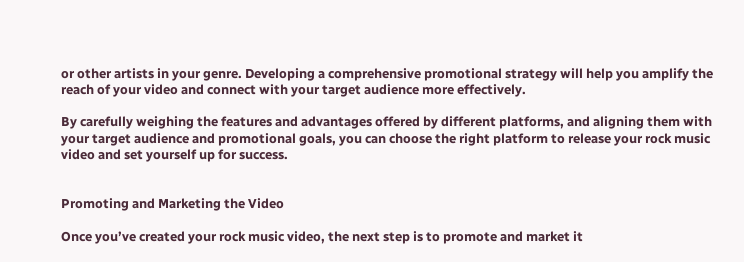or other artists in your genre. Developing a comprehensive promotional strategy will help you amplify the reach of your video and connect with your target audience more effectively.

By carefully weighing the features and advantages offered by different platforms, and aligning them with your target audience and promotional goals, you can choose the right platform to release your rock music video and set yourself up for success.


Promoting and Marketing the Video

Once you’ve created your rock music video, the next step is to promote and market it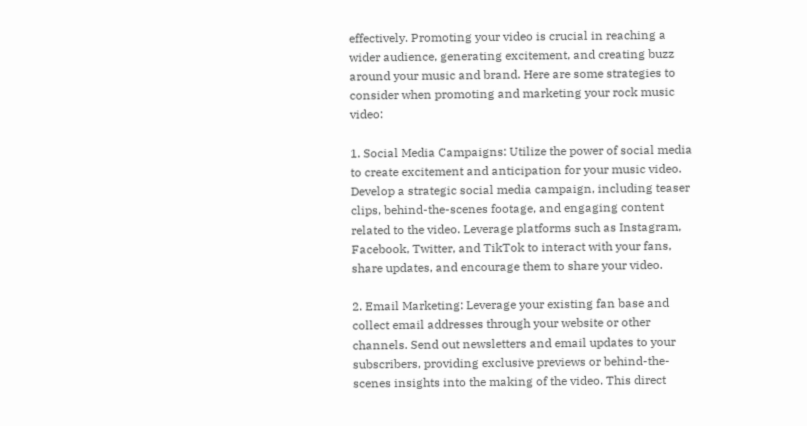effectively. Promoting your video is crucial in reaching a wider audience, generating excitement, and creating buzz around your music and brand. Here are some strategies to consider when promoting and marketing your rock music video:

1. Social Media Campaigns: Utilize the power of social media to create excitement and anticipation for your music video. Develop a strategic social media campaign, including teaser clips, behind-the-scenes footage, and engaging content related to the video. Leverage platforms such as Instagram, Facebook, Twitter, and TikTok to interact with your fans, share updates, and encourage them to share your video.

2. Email Marketing: Leverage your existing fan base and collect email addresses through your website or other channels. Send out newsletters and email updates to your subscribers, providing exclusive previews or behind-the-scenes insights into the making of the video. This direct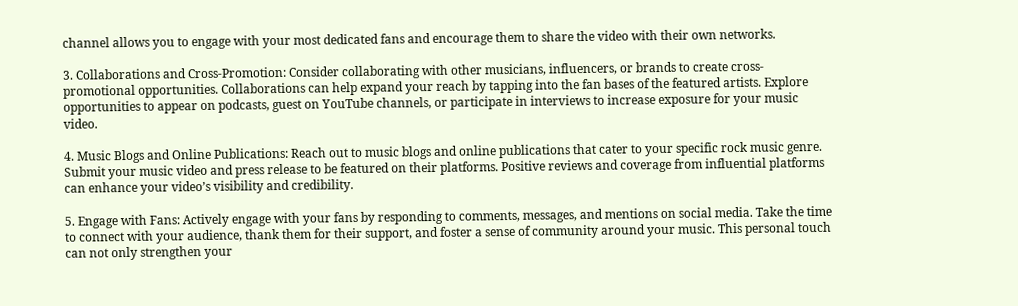channel allows you to engage with your most dedicated fans and encourage them to share the video with their own networks.

3. Collaborations and Cross-Promotion: Consider collaborating with other musicians, influencers, or brands to create cross-promotional opportunities. Collaborations can help expand your reach by tapping into the fan bases of the featured artists. Explore opportunities to appear on podcasts, guest on YouTube channels, or participate in interviews to increase exposure for your music video.

4. Music Blogs and Online Publications: Reach out to music blogs and online publications that cater to your specific rock music genre. Submit your music video and press release to be featured on their platforms. Positive reviews and coverage from influential platforms can enhance your video’s visibility and credibility.

5. Engage with Fans: Actively engage with your fans by responding to comments, messages, and mentions on social media. Take the time to connect with your audience, thank them for their support, and foster a sense of community around your music. This personal touch can not only strengthen your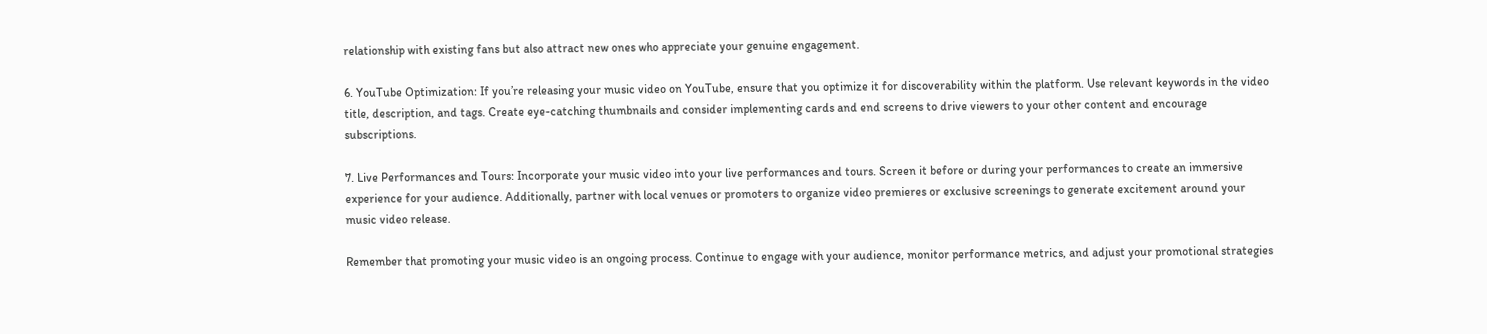relationship with existing fans but also attract new ones who appreciate your genuine engagement.

6. YouTube Optimization: If you’re releasing your music video on YouTube, ensure that you optimize it for discoverability within the platform. Use relevant keywords in the video title, description, and tags. Create eye-catching thumbnails and consider implementing cards and end screens to drive viewers to your other content and encourage subscriptions.

7. Live Performances and Tours: Incorporate your music video into your live performances and tours. Screen it before or during your performances to create an immersive experience for your audience. Additionally, partner with local venues or promoters to organize video premieres or exclusive screenings to generate excitement around your music video release.

Remember that promoting your music video is an ongoing process. Continue to engage with your audience, monitor performance metrics, and adjust your promotional strategies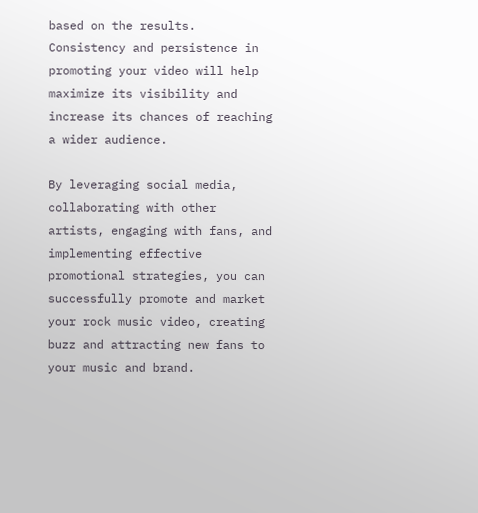based on the results. Consistency and persistence in promoting your video will help maximize its visibility and increase its chances of reaching a wider audience.

By leveraging social media, collaborating with other artists, engaging with fans, and implementing effective promotional strategies, you can successfully promote and market your rock music video, creating buzz and attracting new fans to your music and brand.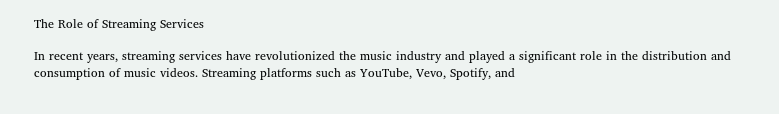The Role of Streaming Services

In recent years, streaming services have revolutionized the music industry and played a significant role in the distribution and consumption of music videos. Streaming platforms such as YouTube, Vevo, Spotify, and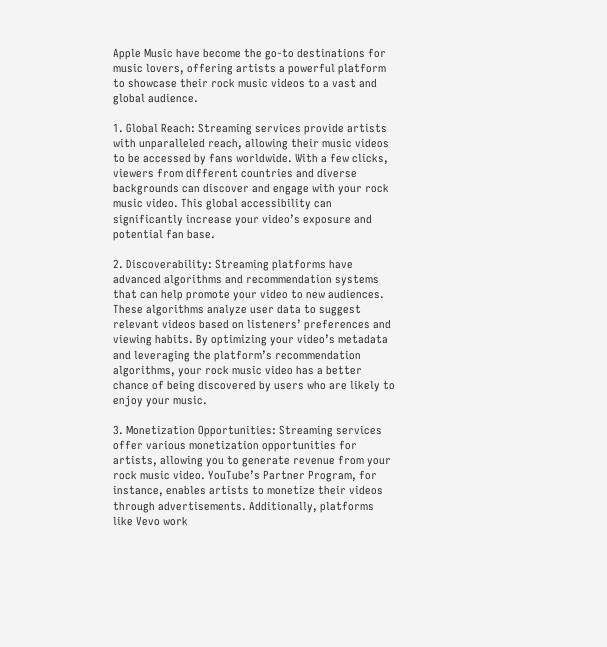Apple Music have become the go-to destinations for music lovers, offering artists a powerful platform to showcase their rock music videos to a vast and global audience.

1. Global Reach: Streaming services provide artists with unparalleled reach, allowing their music videos to be accessed by fans worldwide. With a few clicks, viewers from different countries and diverse backgrounds can discover and engage with your rock music video. This global accessibility can significantly increase your video’s exposure and potential fan base.

2. Discoverability: Streaming platforms have advanced algorithms and recommendation systems that can help promote your video to new audiences. These algorithms analyze user data to suggest relevant videos based on listeners’ preferences and viewing habits. By optimizing your video’s metadata and leveraging the platform’s recommendation algorithms, your rock music video has a better chance of being discovered by users who are likely to enjoy your music.

3. Monetization Opportunities: Streaming services offer various monetization opportunities for artists, allowing you to generate revenue from your rock music video. YouTube’s Partner Program, for instance, enables artists to monetize their videos through advertisements. Additionally, platforms like Vevo work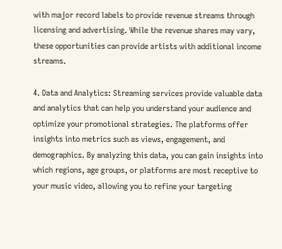with major record labels to provide revenue streams through licensing and advertising. While the revenue shares may vary, these opportunities can provide artists with additional income streams.

4. Data and Analytics: Streaming services provide valuable data and analytics that can help you understand your audience and optimize your promotional strategies. The platforms offer insights into metrics such as views, engagement, and demographics. By analyzing this data, you can gain insights into which regions, age groups, or platforms are most receptive to your music video, allowing you to refine your targeting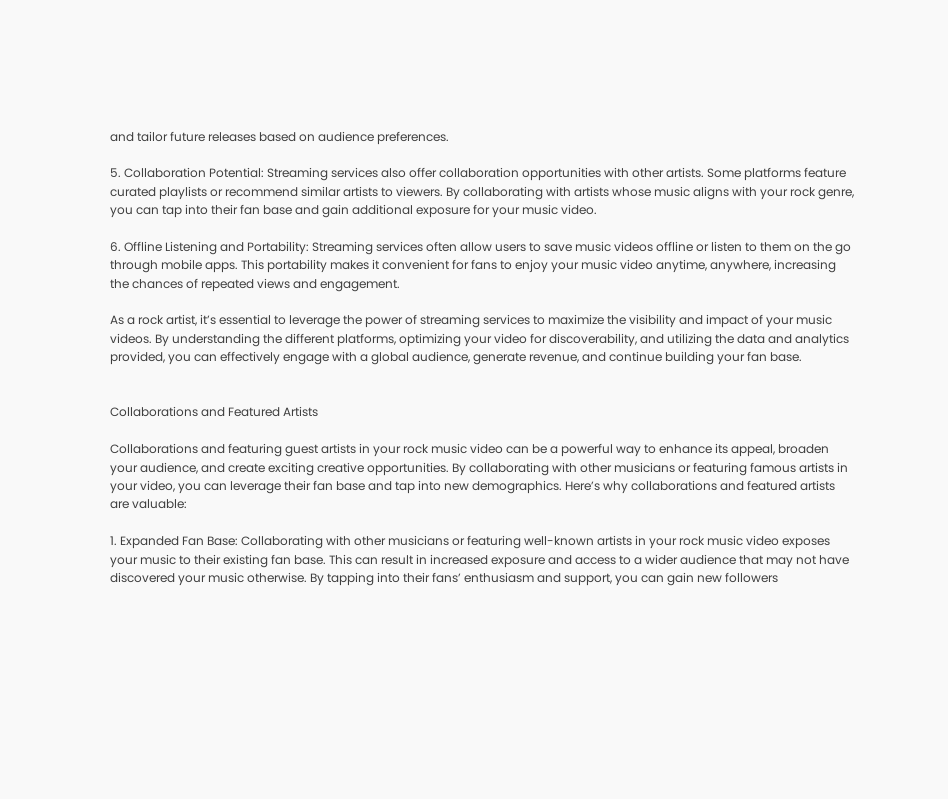and tailor future releases based on audience preferences.

5. Collaboration Potential: Streaming services also offer collaboration opportunities with other artists. Some platforms feature curated playlists or recommend similar artists to viewers. By collaborating with artists whose music aligns with your rock genre, you can tap into their fan base and gain additional exposure for your music video.

6. Offline Listening and Portability: Streaming services often allow users to save music videos offline or listen to them on the go through mobile apps. This portability makes it convenient for fans to enjoy your music video anytime, anywhere, increasing the chances of repeated views and engagement.

As a rock artist, it’s essential to leverage the power of streaming services to maximize the visibility and impact of your music videos. By understanding the different platforms, optimizing your video for discoverability, and utilizing the data and analytics provided, you can effectively engage with a global audience, generate revenue, and continue building your fan base.


Collaborations and Featured Artists

Collaborations and featuring guest artists in your rock music video can be a powerful way to enhance its appeal, broaden your audience, and create exciting creative opportunities. By collaborating with other musicians or featuring famous artists in your video, you can leverage their fan base and tap into new demographics. Here’s why collaborations and featured artists are valuable:

1. Expanded Fan Base: Collaborating with other musicians or featuring well-known artists in your rock music video exposes your music to their existing fan base. This can result in increased exposure and access to a wider audience that may not have discovered your music otherwise. By tapping into their fans’ enthusiasm and support, you can gain new followers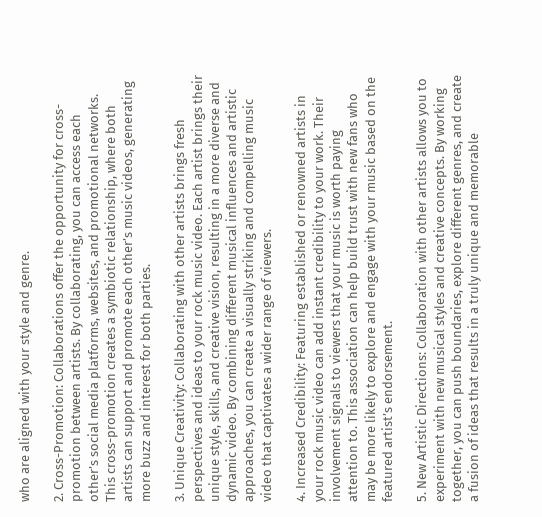who are aligned with your style and genre.

2. Cross-Promotion: Collaborations offer the opportunity for cross-promotion between artists. By collaborating, you can access each other’s social media platforms, websites, and promotional networks. This cross-promotion creates a symbiotic relationship, where both artists can support and promote each other’s music videos, generating more buzz and interest for both parties.

3. Unique Creativity: Collaborating with other artists brings fresh perspectives and ideas to your rock music video. Each artist brings their unique style, skills, and creative vision, resulting in a more diverse and dynamic video. By combining different musical influences and artistic approaches, you can create a visually striking and compelling music video that captivates a wider range of viewers.

4. Increased Credibility: Featuring established or renowned artists in your rock music video can add instant credibility to your work. Their involvement signals to viewers that your music is worth paying attention to. This association can help build trust with new fans who may be more likely to explore and engage with your music based on the featured artist’s endorsement.

5. New Artistic Directions: Collaboration with other artists allows you to experiment with new musical styles and creative concepts. By working together, you can push boundaries, explore different genres, and create a fusion of ideas that results in a truly unique and memorable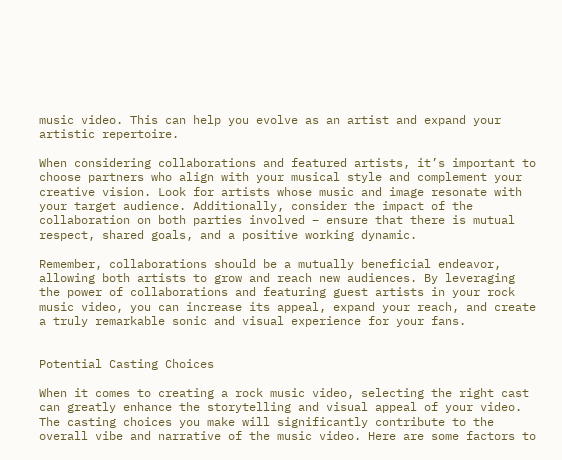music video. This can help you evolve as an artist and expand your artistic repertoire.

When considering collaborations and featured artists, it’s important to choose partners who align with your musical style and complement your creative vision. Look for artists whose music and image resonate with your target audience. Additionally, consider the impact of the collaboration on both parties involved – ensure that there is mutual respect, shared goals, and a positive working dynamic.

Remember, collaborations should be a mutually beneficial endeavor, allowing both artists to grow and reach new audiences. By leveraging the power of collaborations and featuring guest artists in your rock music video, you can increase its appeal, expand your reach, and create a truly remarkable sonic and visual experience for your fans.


Potential Casting Choices

When it comes to creating a rock music video, selecting the right cast can greatly enhance the storytelling and visual appeal of your video. The casting choices you make will significantly contribute to the overall vibe and narrative of the music video. Here are some factors to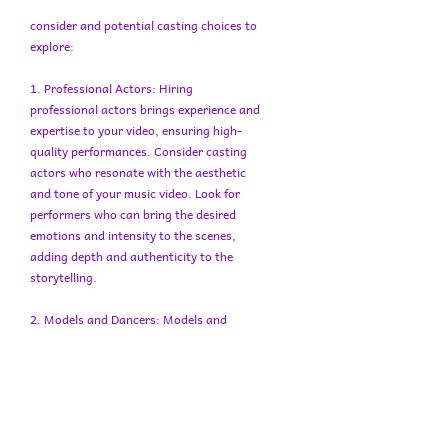consider and potential casting choices to explore:

1. Professional Actors: Hiring professional actors brings experience and expertise to your video, ensuring high-quality performances. Consider casting actors who resonate with the aesthetic and tone of your music video. Look for performers who can bring the desired emotions and intensity to the scenes, adding depth and authenticity to the storytelling.

2. Models and Dancers: Models and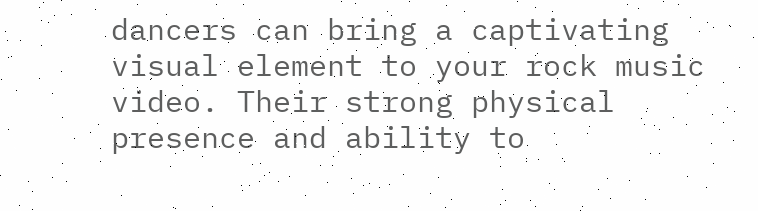dancers can bring a captivating visual element to your rock music video. Their strong physical presence and ability to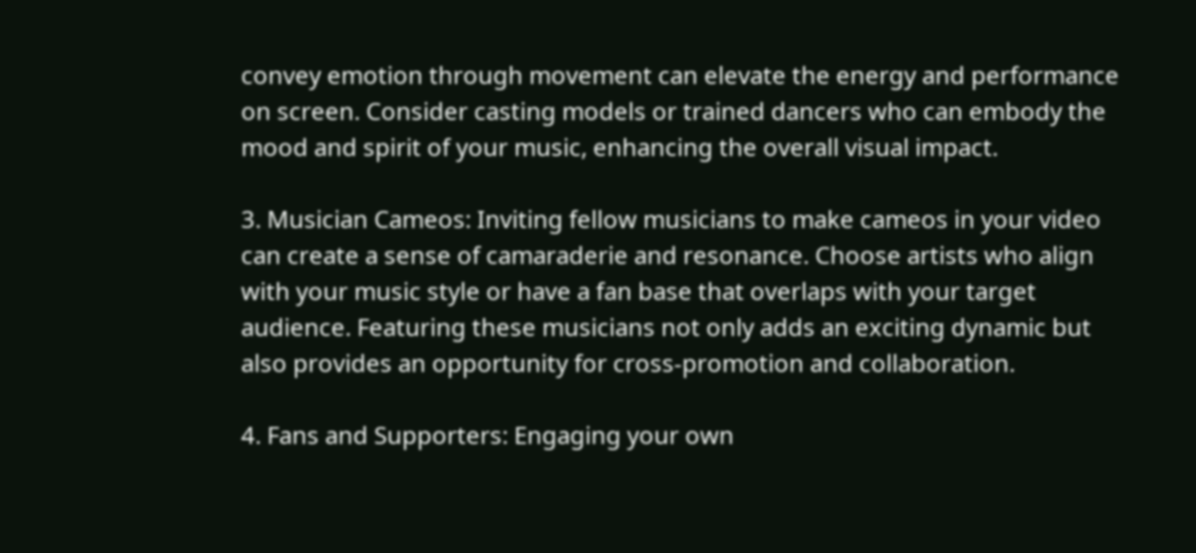convey emotion through movement can elevate the energy and performance on screen. Consider casting models or trained dancers who can embody the mood and spirit of your music, enhancing the overall visual impact.

3. Musician Cameos: Inviting fellow musicians to make cameos in your video can create a sense of camaraderie and resonance. Choose artists who align with your music style or have a fan base that overlaps with your target audience. Featuring these musicians not only adds an exciting dynamic but also provides an opportunity for cross-promotion and collaboration.

4. Fans and Supporters: Engaging your own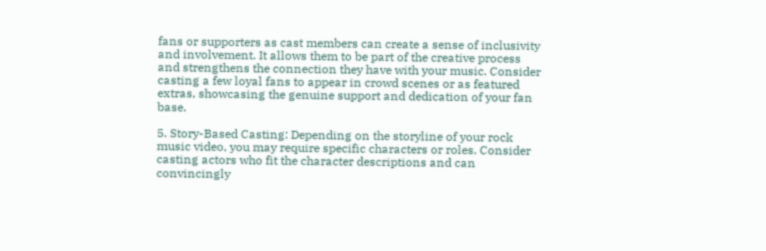fans or supporters as cast members can create a sense of inclusivity and involvement. It allows them to be part of the creative process and strengthens the connection they have with your music. Consider casting a few loyal fans to appear in crowd scenes or as featured extras, showcasing the genuine support and dedication of your fan base.

5. Story-Based Casting: Depending on the storyline of your rock music video, you may require specific characters or roles. Consider casting actors who fit the character descriptions and can convincingly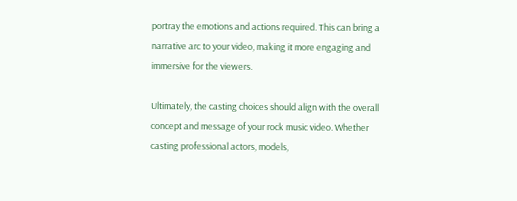portray the emotions and actions required. This can bring a narrative arc to your video, making it more engaging and immersive for the viewers.

Ultimately, the casting choices should align with the overall concept and message of your rock music video. Whether casting professional actors, models,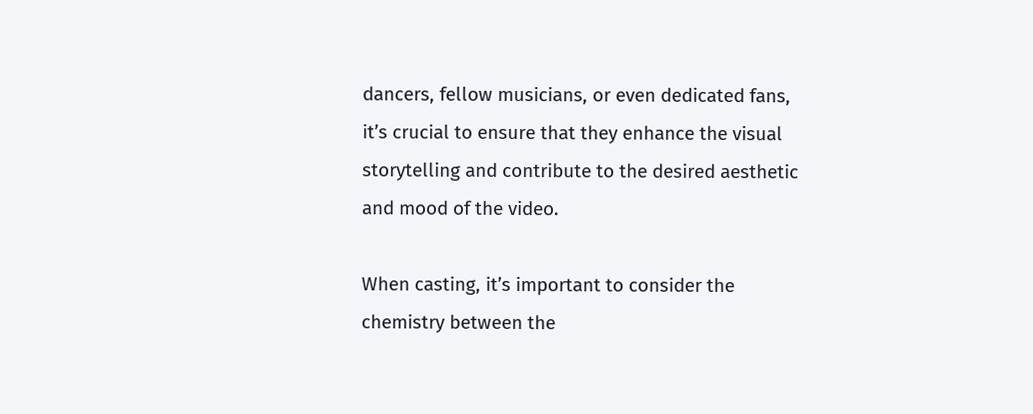dancers, fellow musicians, or even dedicated fans, it’s crucial to ensure that they enhance the visual storytelling and contribute to the desired aesthetic and mood of the video.

When casting, it’s important to consider the chemistry between the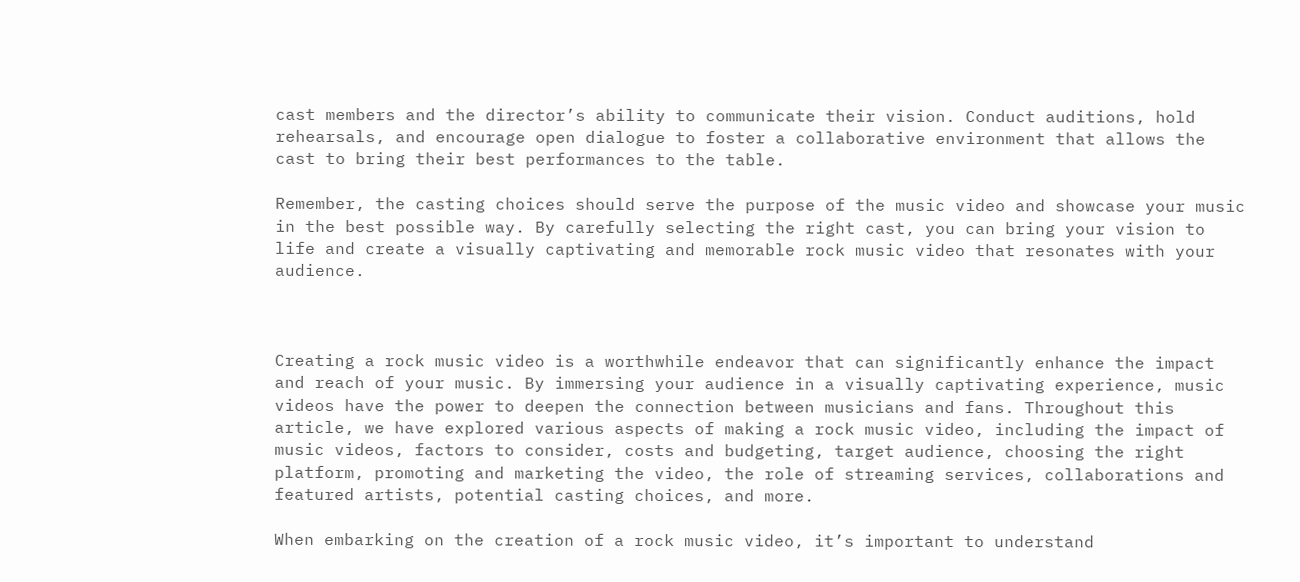cast members and the director’s ability to communicate their vision. Conduct auditions, hold rehearsals, and encourage open dialogue to foster a collaborative environment that allows the cast to bring their best performances to the table.

Remember, the casting choices should serve the purpose of the music video and showcase your music in the best possible way. By carefully selecting the right cast, you can bring your vision to life and create a visually captivating and memorable rock music video that resonates with your audience.



Creating a rock music video is a worthwhile endeavor that can significantly enhance the impact and reach of your music. By immersing your audience in a visually captivating experience, music videos have the power to deepen the connection between musicians and fans. Throughout this article, we have explored various aspects of making a rock music video, including the impact of music videos, factors to consider, costs and budgeting, target audience, choosing the right platform, promoting and marketing the video, the role of streaming services, collaborations and featured artists, potential casting choices, and more.

When embarking on the creation of a rock music video, it’s important to understand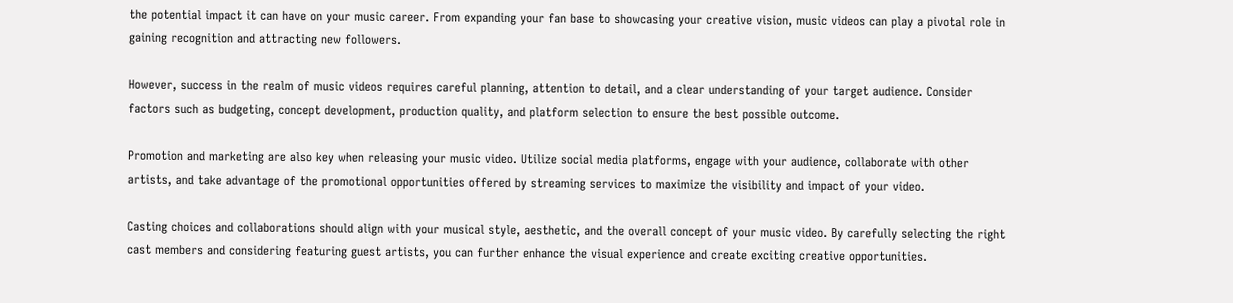the potential impact it can have on your music career. From expanding your fan base to showcasing your creative vision, music videos can play a pivotal role in gaining recognition and attracting new followers.

However, success in the realm of music videos requires careful planning, attention to detail, and a clear understanding of your target audience. Consider factors such as budgeting, concept development, production quality, and platform selection to ensure the best possible outcome.

Promotion and marketing are also key when releasing your music video. Utilize social media platforms, engage with your audience, collaborate with other artists, and take advantage of the promotional opportunities offered by streaming services to maximize the visibility and impact of your video.

Casting choices and collaborations should align with your musical style, aesthetic, and the overall concept of your music video. By carefully selecting the right cast members and considering featuring guest artists, you can further enhance the visual experience and create exciting creative opportunities.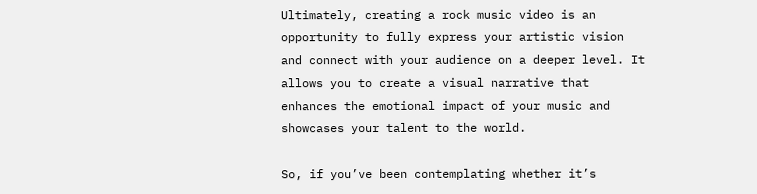Ultimately, creating a rock music video is an opportunity to fully express your artistic vision and connect with your audience on a deeper level. It allows you to create a visual narrative that enhances the emotional impact of your music and showcases your talent to the world.

So, if you’ve been contemplating whether it’s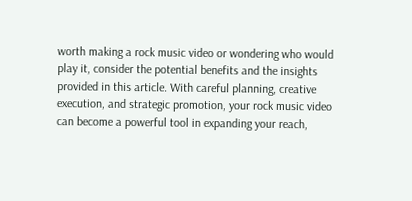worth making a rock music video or wondering who would play it, consider the potential benefits and the insights provided in this article. With careful planning, creative execution, and strategic promotion, your rock music video can become a powerful tool in expanding your reach,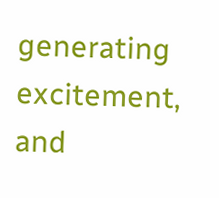generating excitement, and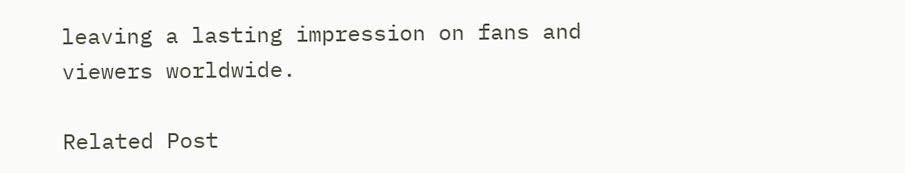leaving a lasting impression on fans and viewers worldwide.

Related Post